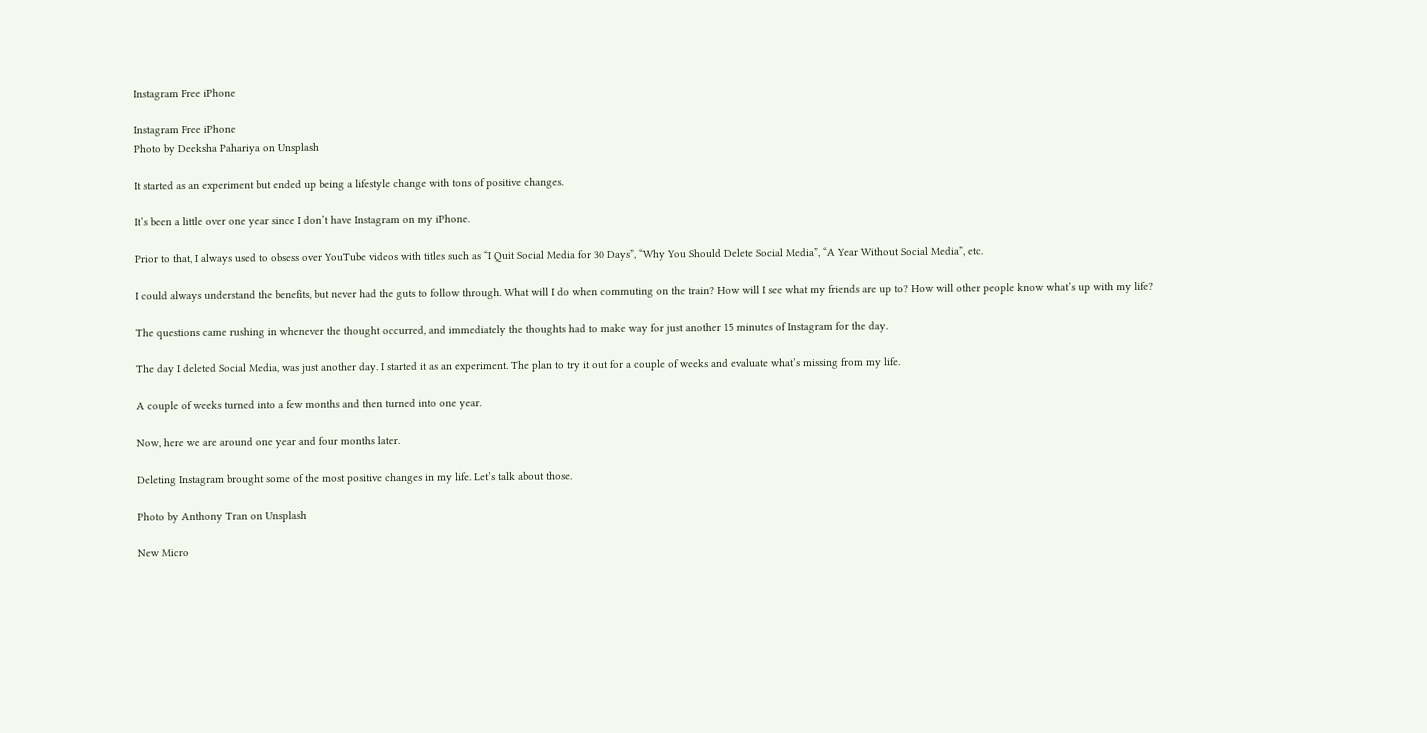Instagram Free iPhone

Instagram Free iPhone
Photo by Deeksha Pahariya on Unsplash

It started as an experiment but ended up being a lifestyle change with tons of positive changes.

It’s been a little over one year since I don’t have Instagram on my iPhone.

Prior to that, I always used to obsess over YouTube videos with titles such as “I Quit Social Media for 30 Days”, “Why You Should Delete Social Media”, “A Year Without Social Media”, etc.

I could always understand the benefits, but never had the guts to follow through. What will I do when commuting on the train? How will I see what my friends are up to? How will other people know what’s up with my life?

The questions came rushing in whenever the thought occurred, and immediately the thoughts had to make way for just another 15 minutes of Instagram for the day.

The day I deleted Social Media, was just another day. I started it as an experiment. The plan to try it out for a couple of weeks and evaluate what’s missing from my life.

A couple of weeks turned into a few months and then turned into one year.

Now, here we are around one year and four months later.

Deleting Instagram brought some of the most positive changes in my life. Let’s talk about those.

Photo by Anthony Tran on Unsplash

New Micro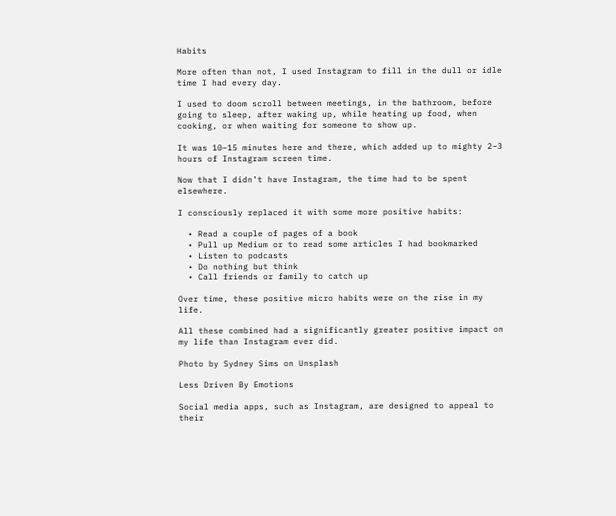Habits

More often than not, I used Instagram to fill in the dull or idle time I had every day.

I used to doom scroll between meetings, in the bathroom, before going to sleep, after waking up, while heating up food, when cooking, or when waiting for someone to show up.

It was 10–15 minutes here and there, which added up to mighty 2–3 hours of Instagram screen time.

Now that I didn’t have Instagram, the time had to be spent elsewhere.

I consciously replaced it with some more positive habits:

  • Read a couple of pages of a book
  • Pull up Medium or to read some articles I had bookmarked
  • Listen to podcasts
  • Do nothing but think
  • Call friends or family to catch up

Over time, these positive micro habits were on the rise in my life.

All these combined had a significantly greater positive impact on my life than Instagram ever did.

Photo by Sydney Sims on Unsplash

Less Driven By Emotions

Social media apps, such as Instagram, are designed to appeal to their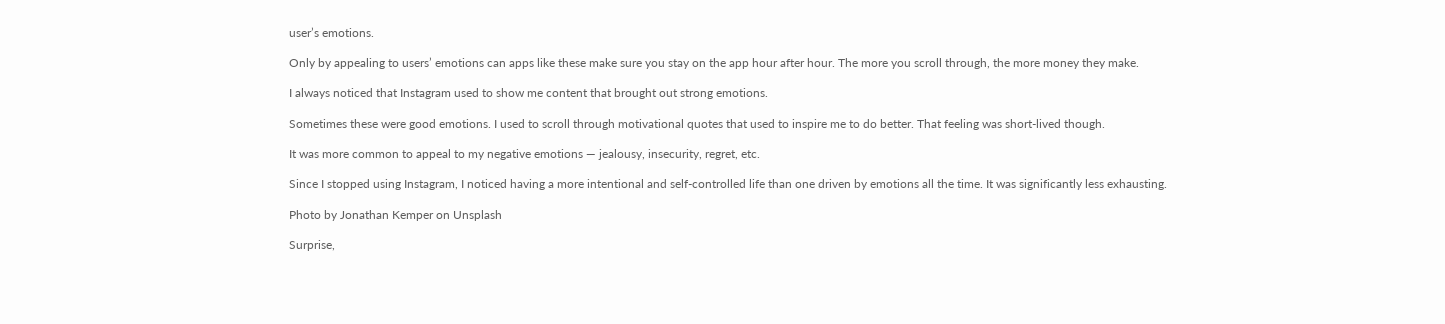user’s emotions.

Only by appealing to users’ emotions can apps like these make sure you stay on the app hour after hour. The more you scroll through, the more money they make.

I always noticed that Instagram used to show me content that brought out strong emotions.

Sometimes these were good emotions. I used to scroll through motivational quotes that used to inspire me to do better. That feeling was short-lived though.

It was more common to appeal to my negative emotions — jealousy, insecurity, regret, etc.

Since I stopped using Instagram, I noticed having a more intentional and self-controlled life than one driven by emotions all the time. It was significantly less exhausting.

Photo by Jonathan Kemper on Unsplash

Surprise,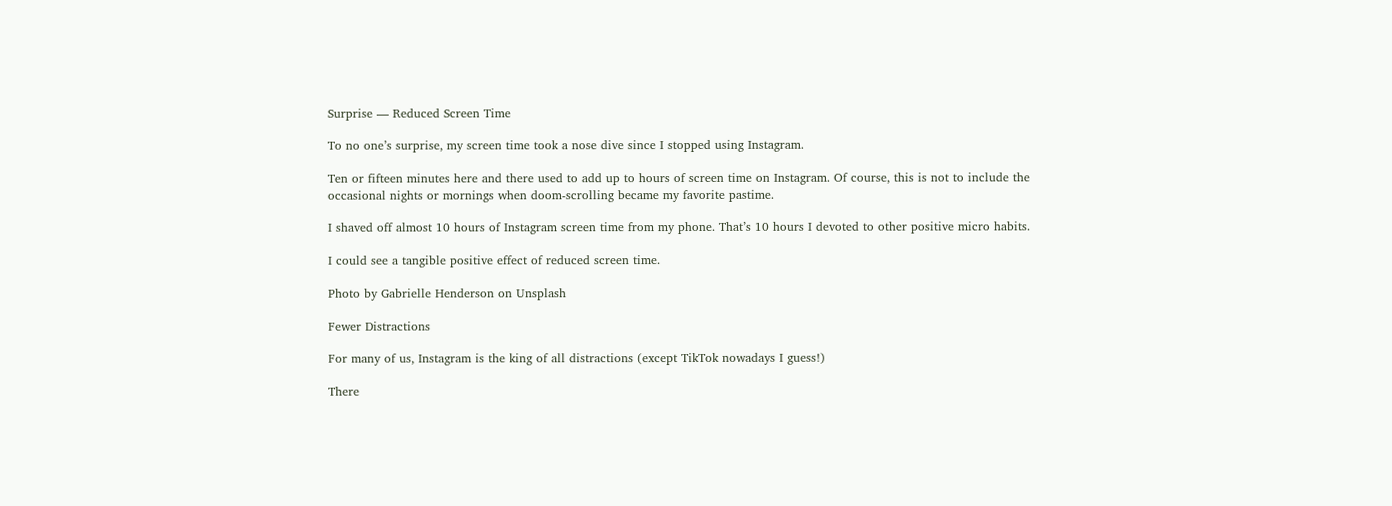Surprise — Reduced Screen Time

To no one’s surprise, my screen time took a nose dive since I stopped using Instagram.

Ten or fifteen minutes here and there used to add up to hours of screen time on Instagram. Of course, this is not to include the occasional nights or mornings when doom-scrolling became my favorite pastime.

I shaved off almost 10 hours of Instagram screen time from my phone. That’s 10 hours I devoted to other positive micro habits.

I could see a tangible positive effect of reduced screen time.

Photo by Gabrielle Henderson on Unsplash

Fewer Distractions

For many of us, Instagram is the king of all distractions (except TikTok nowadays I guess!)

There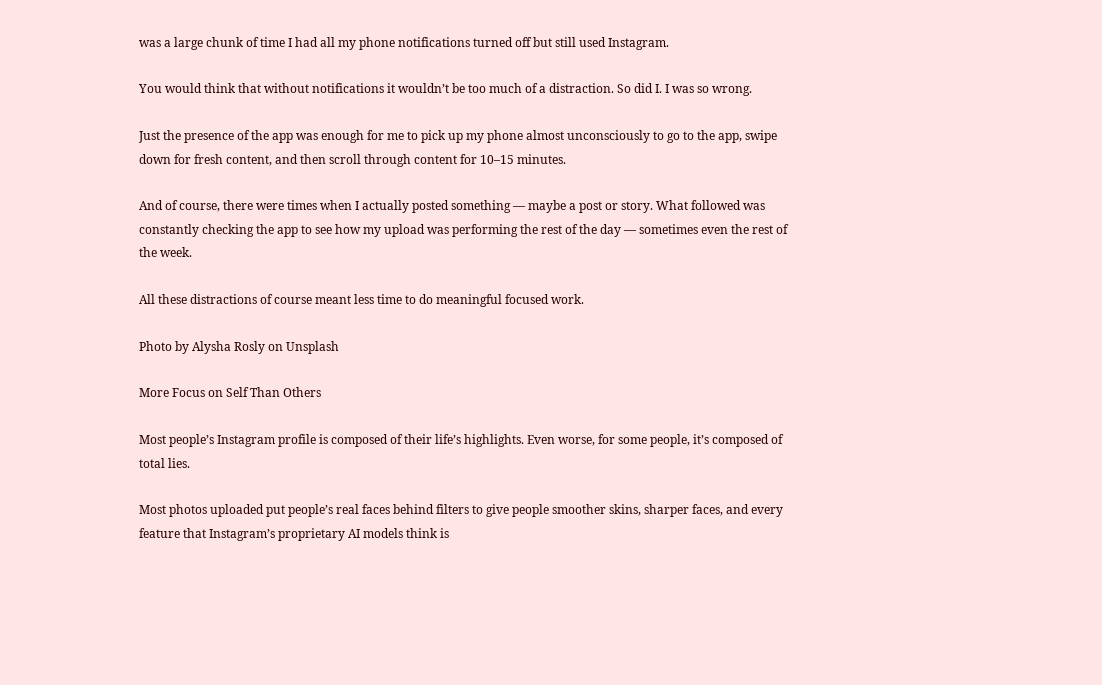was a large chunk of time I had all my phone notifications turned off but still used Instagram.

You would think that without notifications it wouldn’t be too much of a distraction. So did I. I was so wrong.

Just the presence of the app was enough for me to pick up my phone almost unconsciously to go to the app, swipe down for fresh content, and then scroll through content for 10–15 minutes.

And of course, there were times when I actually posted something — maybe a post or story. What followed was constantly checking the app to see how my upload was performing the rest of the day — sometimes even the rest of the week.

All these distractions of course meant less time to do meaningful focused work.

Photo by Alysha Rosly on Unsplash

More Focus on Self Than Others

Most people’s Instagram profile is composed of their life’s highlights. Even worse, for some people, it’s composed of total lies.

Most photos uploaded put people’s real faces behind filters to give people smoother skins, sharper faces, and every feature that Instagram’s proprietary AI models think is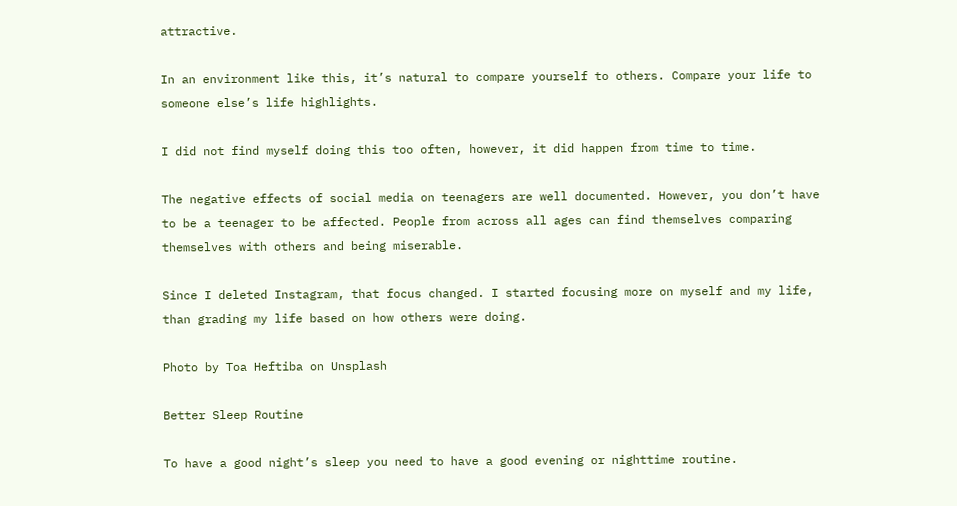attractive.

In an environment like this, it’s natural to compare yourself to others. Compare your life to someone else’s life highlights.

I did not find myself doing this too often, however, it did happen from time to time.

The negative effects of social media on teenagers are well documented. However, you don’t have to be a teenager to be affected. People from across all ages can find themselves comparing themselves with others and being miserable.

Since I deleted Instagram, that focus changed. I started focusing more on myself and my life, than grading my life based on how others were doing.

Photo by Toa Heftiba on Unsplash

Better Sleep Routine

To have a good night’s sleep you need to have a good evening or nighttime routine.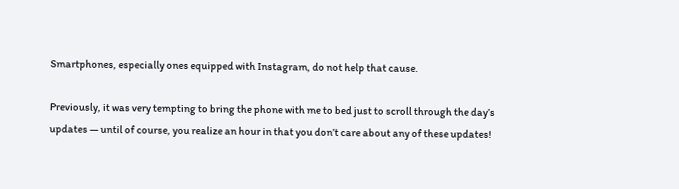Smartphones, especially ones equipped with Instagram, do not help that cause.

Previously, it was very tempting to bring the phone with me to bed just to scroll through the day’s updates — until of course, you realize an hour in that you don’t care about any of these updates!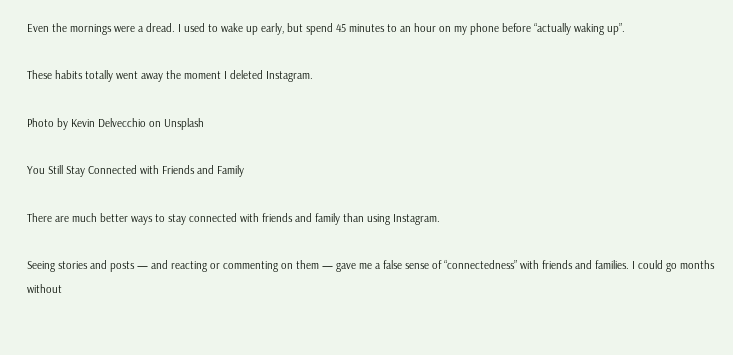Even the mornings were a dread. I used to wake up early, but spend 45 minutes to an hour on my phone before “actually waking up”.

These habits totally went away the moment I deleted Instagram.

Photo by Kevin Delvecchio on Unsplash

You Still Stay Connected with Friends and Family

There are much better ways to stay connected with friends and family than using Instagram.

Seeing stories and posts — and reacting or commenting on them — gave me a false sense of “connectedness” with friends and families. I could go months without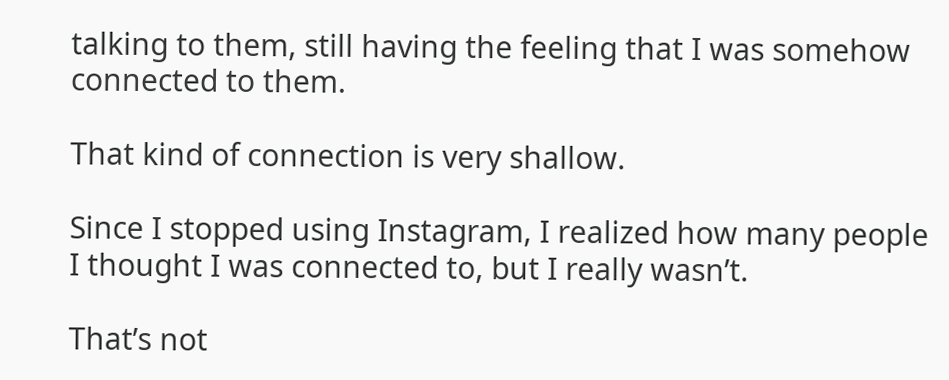talking to them, still having the feeling that I was somehow connected to them.

That kind of connection is very shallow.

Since I stopped using Instagram, I realized how many people I thought I was connected to, but I really wasn’t.

That’s not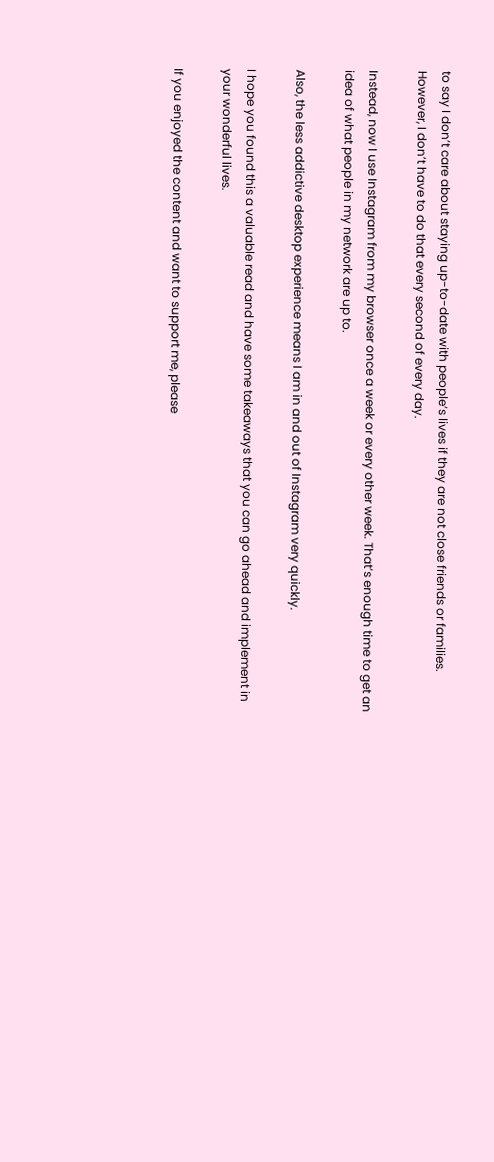to say I don’t care about staying up-to-date with people’s lives if they are not close friends or families. However, I don’t have to do that every second of every day.

Instead, now I use Instagram from my browser once a week or every other week. That’s enough time to get an idea of what people in my network are up to.

Also, the less addictive desktop experience means I am in and out of Instagram very quickly.

I hope you found this a valuable read and have some takeaways that you can go ahead and implement in your wonderful lives.

If you enjoyed the content and want to support me, please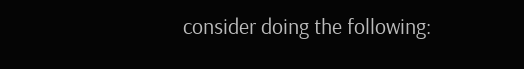consider doing the following: